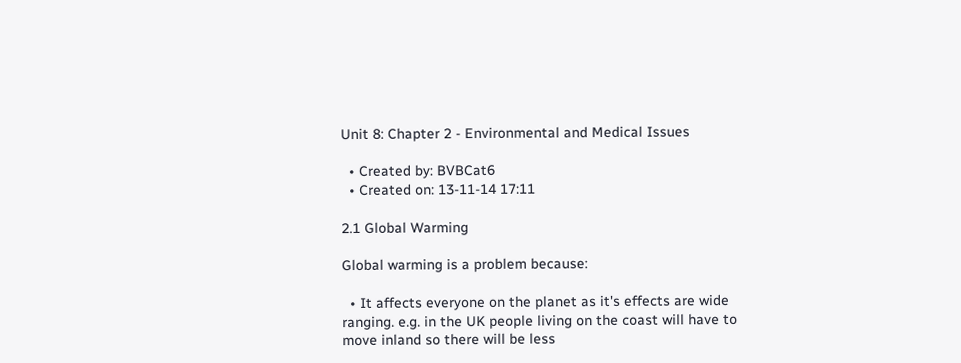Unit 8: Chapter 2 - Environmental and Medical Issues

  • Created by: BVBCat6
  • Created on: 13-11-14 17:11

2.1 Global Warming

Global warming is a problem because:

  • It affects everyone on the planet as it's effects are wide ranging. e.g. in the UK people living on the coast will have to move inland so there will be less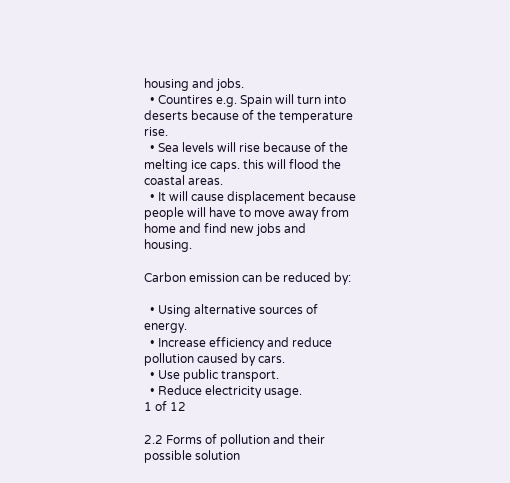housing and jobs.
  • Countires e.g. Spain will turn into deserts because of the temperature rise.
  • Sea levels will rise because of the melting ice caps. this will flood the coastal areas.
  • It will cause displacement because people will have to move away from home and find new jobs and housing.

Carbon emission can be reduced by:

  • Using alternative sources of energy.
  • Increase efficiency and reduce pollution caused by cars.
  • Use public transport.
  • Reduce electricity usage.
1 of 12

2.2 Forms of pollution and their possible solution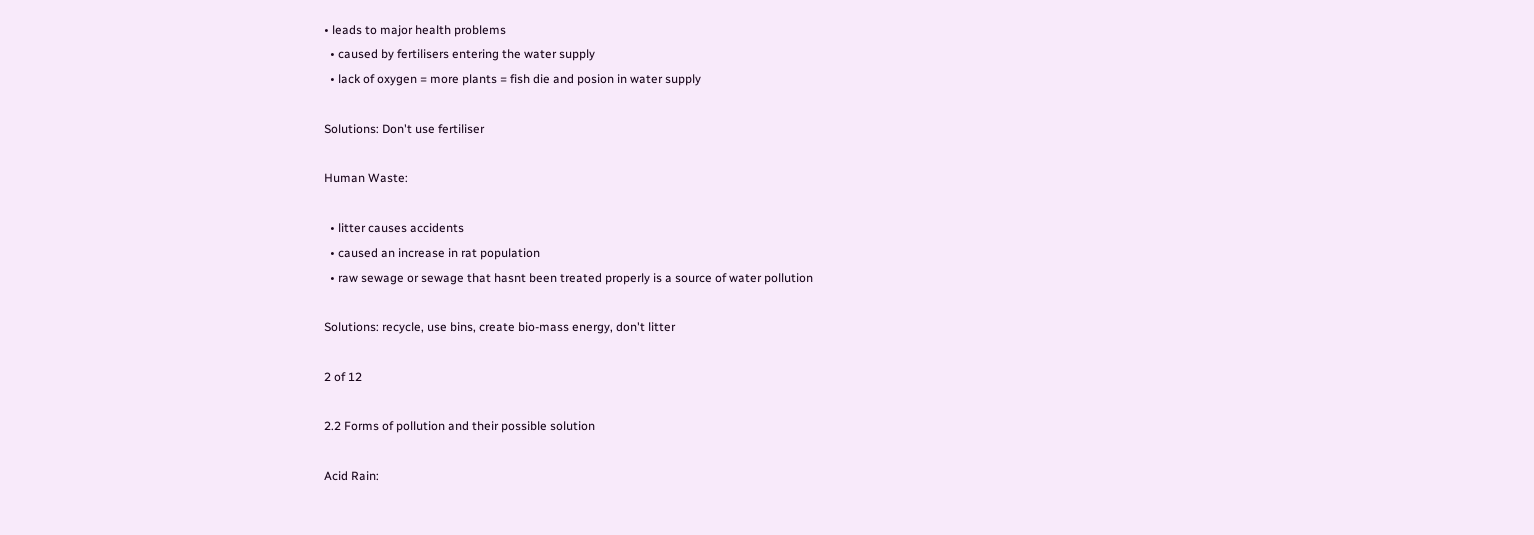• leads to major health problems
  • caused by fertilisers entering the water supply
  • lack of oxygen = more plants = fish die and posion in water supply

Solutions: Don't use fertiliser

Human Waste:

  • litter causes accidents
  • caused an increase in rat population
  • raw sewage or sewage that hasnt been treated properly is a source of water pollution

Solutions: recycle, use bins, create bio-mass energy, don't litter

2 of 12

2.2 Forms of pollution and their possible solution

Acid Rain: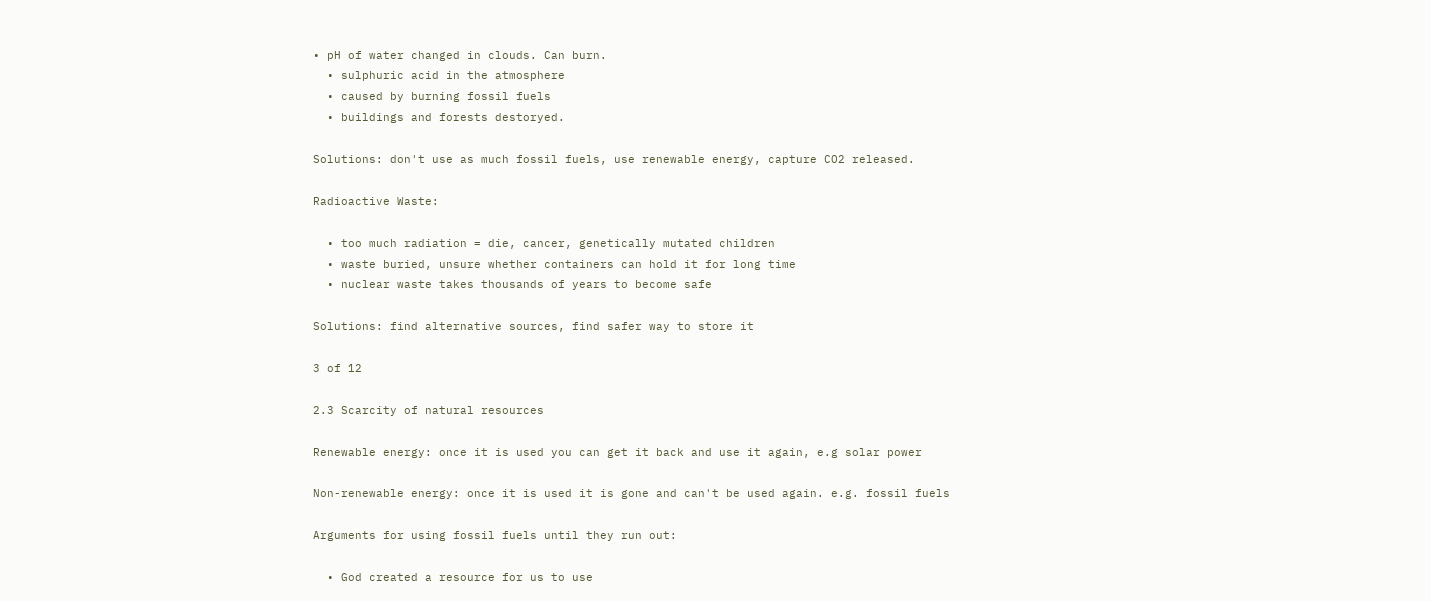• pH of water changed in clouds. Can burn.
  • sulphuric acid in the atmosphere
  • caused by burning fossil fuels
  • buildings and forests destoryed.

Solutions: don't use as much fossil fuels, use renewable energy, capture CO2 released.

Radioactive Waste:

  • too much radiation = die, cancer, genetically mutated children
  • waste buried, unsure whether containers can hold it for long time
  • nuclear waste takes thousands of years to become safe

Solutions: find alternative sources, find safer way to store it

3 of 12

2.3 Scarcity of natural resources

Renewable energy: once it is used you can get it back and use it again, e.g solar power

Non-renewable energy: once it is used it is gone and can't be used again. e.g. fossil fuels

Arguments for using fossil fuels until they run out:

  • God created a resource for us to use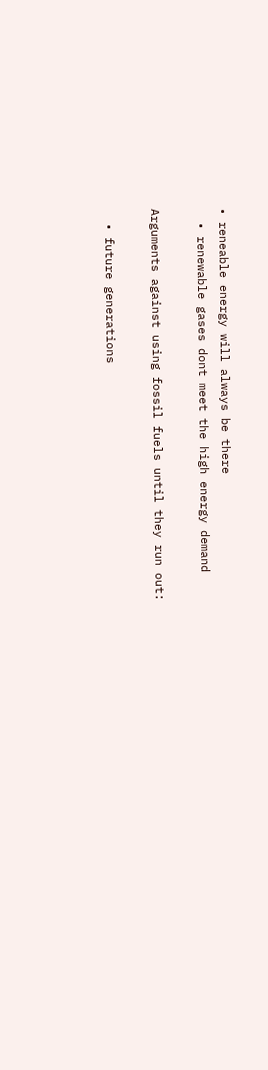• reneable energy will always be there
  • renewable gases dont meet the high energy demand

Arguments against using fossil fuels until they run out:

  • future generations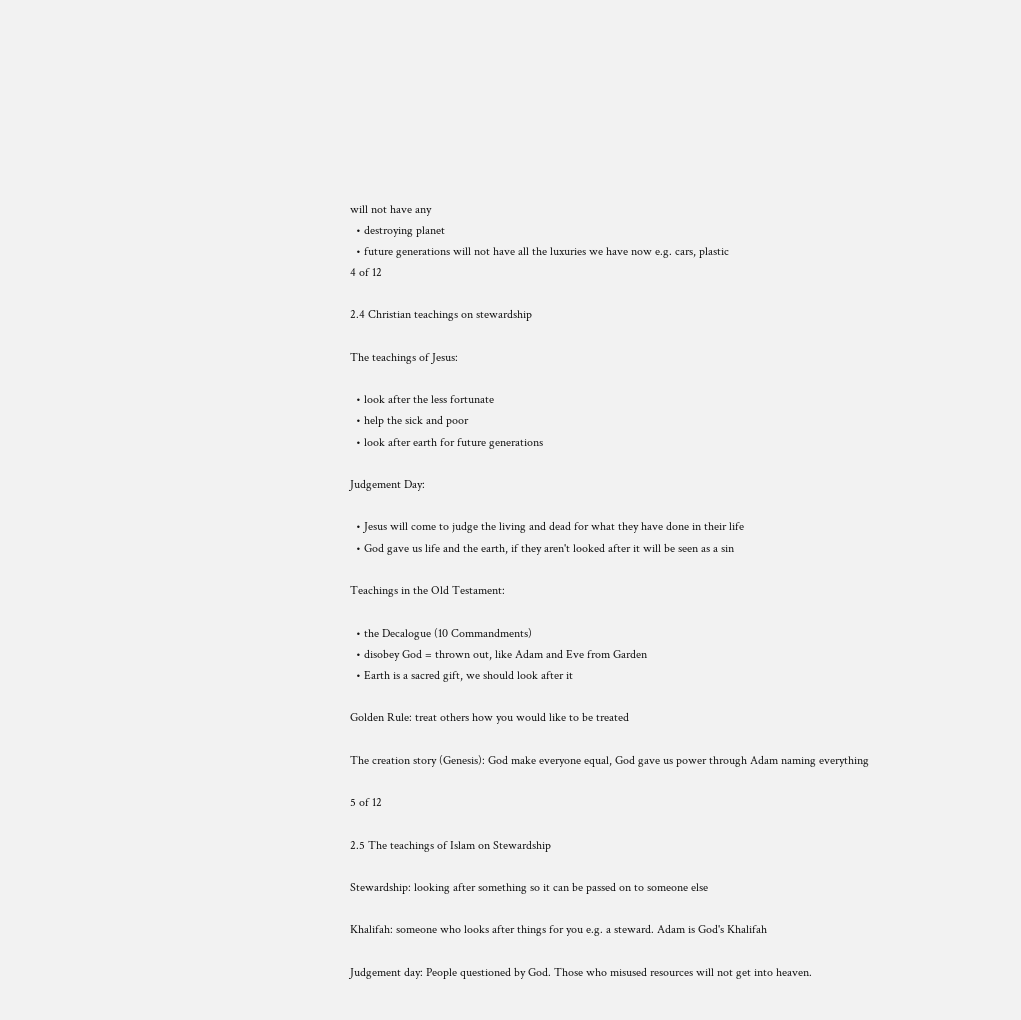will not have any
  • destroying planet
  • future generations will not have all the luxuries we have now e.g. cars, plastic
4 of 12

2.4 Christian teachings on stewardship

The teachings of Jesus:

  • look after the less fortunate
  • help the sick and poor
  • look after earth for future generations

Judgement Day:

  • Jesus will come to judge the living and dead for what they have done in their life
  • God gave us life and the earth, if they aren't looked after it will be seen as a sin

Teachings in the Old Testament:

  • the Decalogue (10 Commandments)
  • disobey God = thrown out, like Adam and Eve from Garden
  • Earth is a sacred gift, we should look after it

Golden Rule: treat others how you would like to be treated

The creation story (Genesis): God make everyone equal, God gave us power through Adam naming everything

5 of 12

2.5 The teachings of Islam on Stewardship

Stewardship: looking after something so it can be passed on to someone else

Khalifah: someone who looks after things for you e.g. a steward. Adam is God's Khalifah

Judgement day: People questioned by God. Those who misused resources will not get into heaven.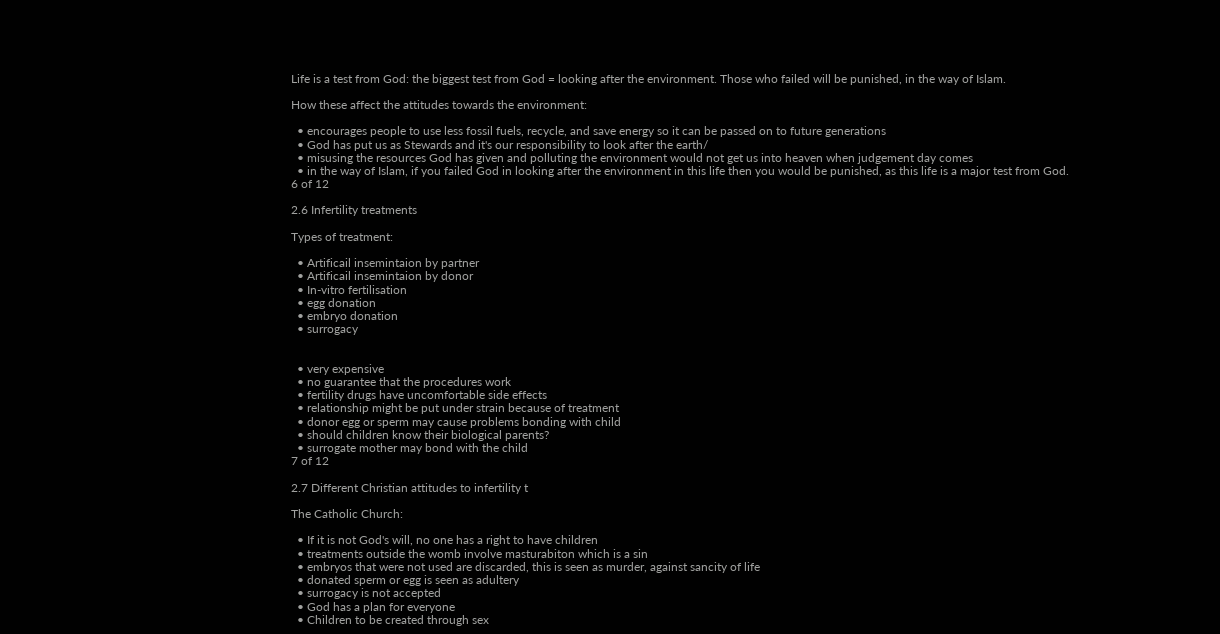Life is a test from God: the biggest test from God = looking after the environment. Those who failed will be punished, in the way of Islam.

How these affect the attitudes towards the environment:

  • encourages people to use less fossil fuels, recycle, and save energy so it can be passed on to future generations
  • God has put us as Stewards and it's our responsibility to look after the earth/
  • misusing the resources God has given and polluting the environment would not get us into heaven when judgement day comes
  • in the way of Islam, if you failed God in looking after the environment in this life then you would be punished, as this life is a major test from God.
6 of 12

2.6 Infertility treatments

Types of treatment:

  • Artificail insemintaion by partner
  • Artificail insemintaion by donor
  • In-vitro fertilisation
  • egg donation
  • embryo donation
  • surrogacy


  • very expensive
  • no guarantee that the procedures work
  • fertility drugs have uncomfortable side effects
  • relationship might be put under strain because of treatment
  • donor egg or sperm may cause problems bonding with child
  • should children know their biological parents?
  • surrogate mother may bond with the child
7 of 12

2.7 Different Christian attitudes to infertility t

The Catholic Church:

  • If it is not God's will, no one has a right to have children
  • treatments outside the womb involve masturabiton which is a sin
  • embryos that were not used are discarded, this is seen as murder, against sancity of life
  • donated sperm or egg is seen as adultery
  • surrogacy is not accepted
  • God has a plan for everyone
  • Children to be created through sex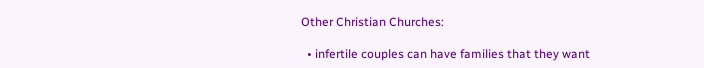Other Christian Churches:

  • infertile couples can have families that they want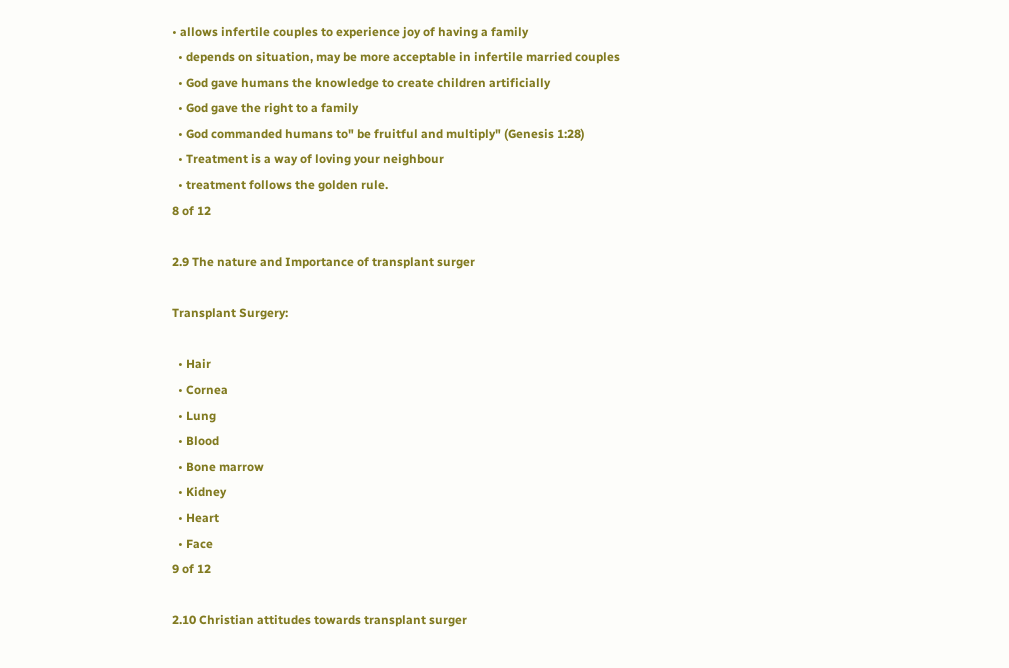• allows infertile couples to experience joy of having a family
  • depends on situation, may be more acceptable in infertile married couples
  • God gave humans the knowledge to create children artificially
  • God gave the right to a family
  • God commanded humans to" be fruitful and multiply" (Genesis 1:28)
  • Treatment is a way of loving your neighbour
  • treatment follows the golden rule.
8 of 12

2.9 The nature and Importance of transplant surger

Transplant Surgery:

  • Hair
  • Cornea
  • Lung
  • Blood
  • Bone marrow
  • Kidney
  • Heart
  • Face
9 of 12

2.10 Christian attitudes towards transplant surger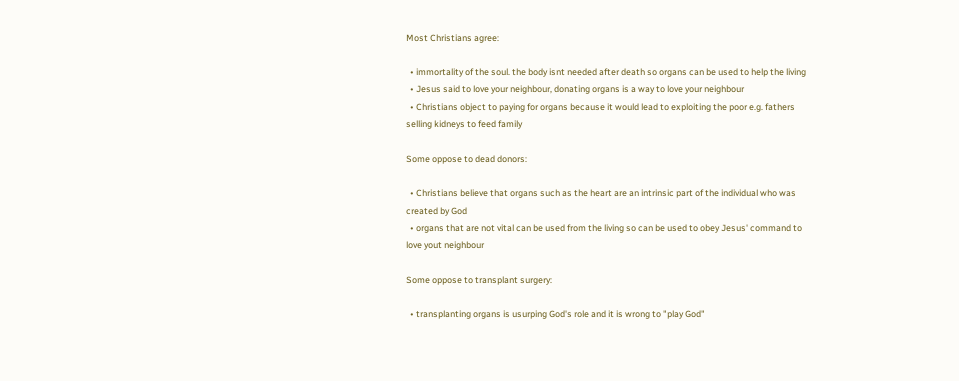Most Christians agree:

  • immortality of the soul. the body isnt needed after death so organs can be used to help the living
  • Jesus said to love your neighbour, donating organs is a way to love your neighbour
  • Christians object to paying for organs because it would lead to exploiting the poor e.g. fathers selling kidneys to feed family

Some oppose to dead donors:

  • Christians believe that organs such as the heart are an intrinsic part of the individual who was created by God
  • organs that are not vital can be used from the living so can be used to obey Jesus' command to love yout neighbour

Some oppose to transplant surgery:

  • transplanting organs is usurping God's role and it is wrong to "play God"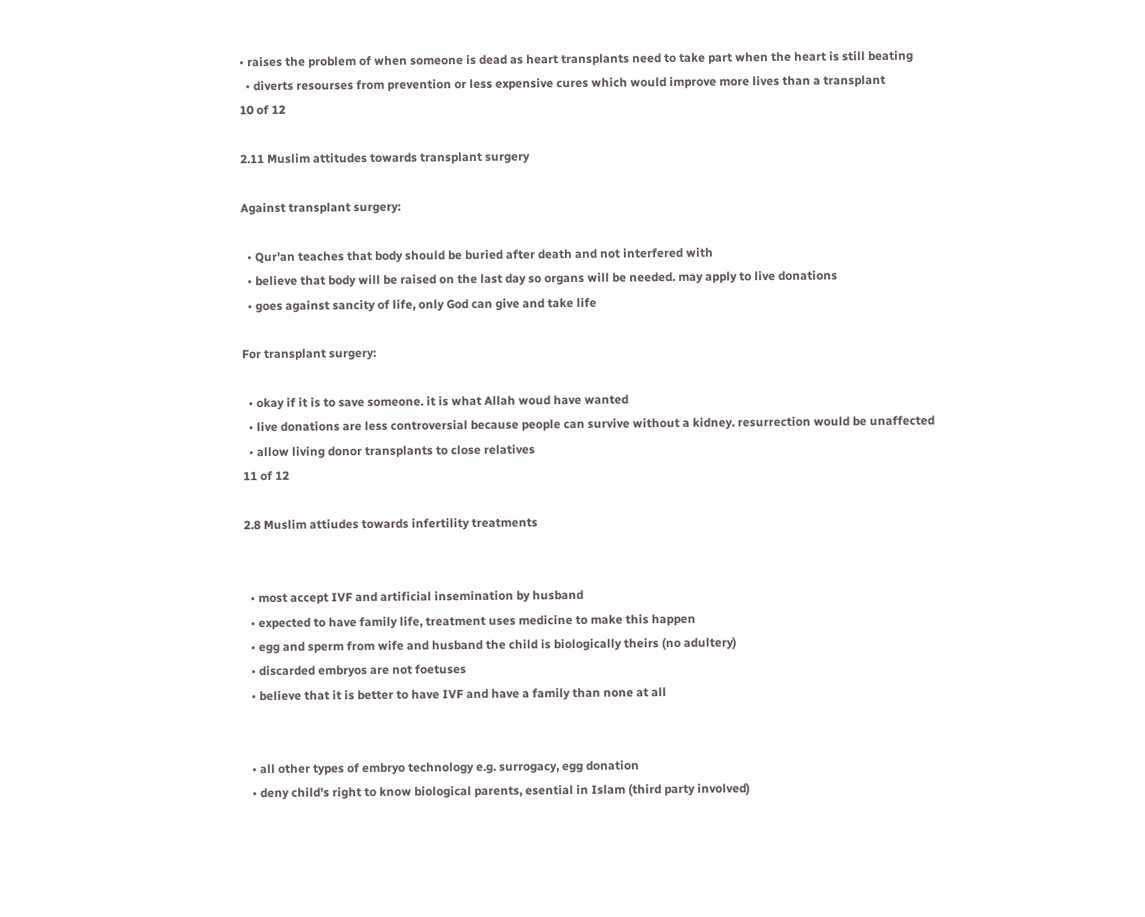• raises the problem of when someone is dead as heart transplants need to take part when the heart is still beating
  • diverts resourses from prevention or less expensive cures which would improve more lives than a transplant
10 of 12

2.11 Muslim attitudes towards transplant surgery

Against transplant surgery:

  • Qur'an teaches that body should be buried after death and not interfered with
  • believe that body will be raised on the last day so organs will be needed. may apply to live donations
  • goes against sancity of life, only God can give and take life

For transplant surgery:

  • okay if it is to save someone. it is what Allah woud have wanted
  • live donations are less controversial because people can survive without a kidney. resurrection would be unaffected
  • allow living donor transplants to close relatives
11 of 12

2.8 Muslim attiudes towards infertility treatments


  • most accept IVF and artificial insemination by husband
  • expected to have family life, treatment uses medicine to make this happen
  • egg and sperm from wife and husband the child is biologically theirs (no adultery)
  • discarded embryos are not foetuses
  • believe that it is better to have IVF and have a family than none at all


  • all other types of embryo technology e.g. surrogacy, egg donation
  • deny child's right to know biological parents, esential in Islam (third party involved)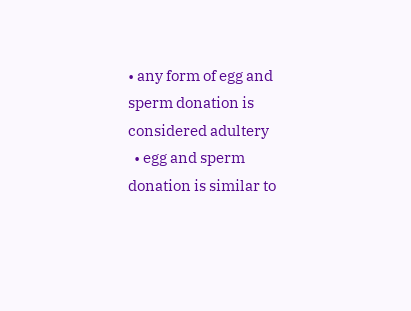• any form of egg and sperm donation is considered adultery
  • egg and sperm donation is similar to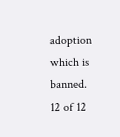adoption which is banned.
12 of 12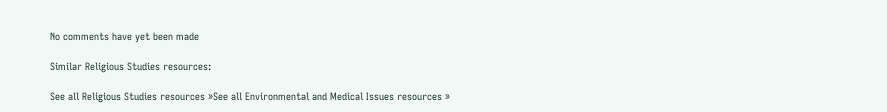No comments have yet been made

Similar Religious Studies resources:

See all Religious Studies resources »See all Environmental and Medical Issues resources »